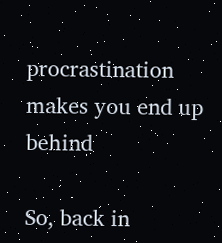procrastination makes you end up behind

So, back in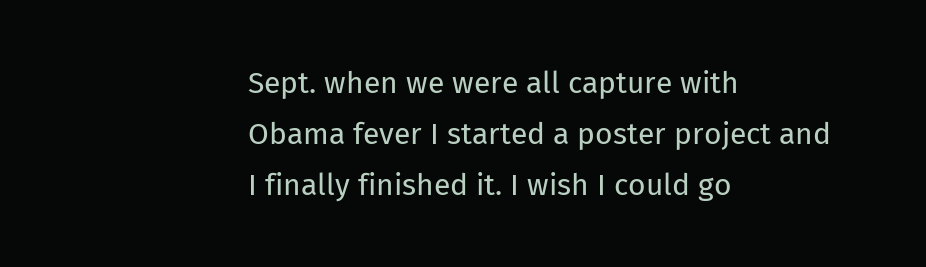Sept. when we were all capture with Obama fever I started a poster project and I finally finished it. I wish I could go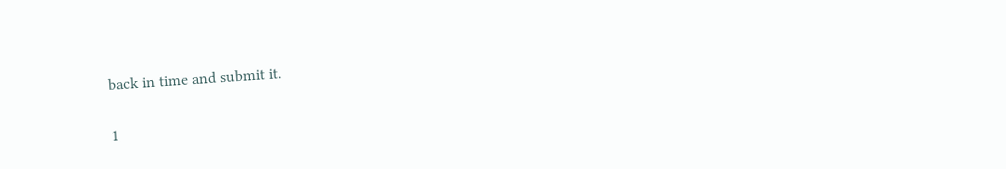back in time and submit it.

1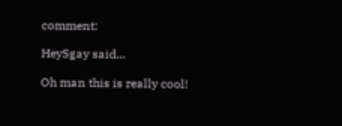comment:

HeySgay said...

Oh man this is really cool!